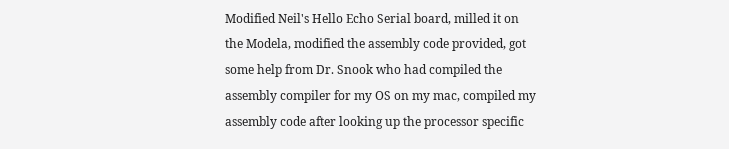Modified Neil's Hello Echo Serial board, milled it on the Modela, modified the assembly code provided, got some help from Dr. Snook who had compiled the assembly compiler for my OS on my mac, compiled my assembly code after looking up the processor specific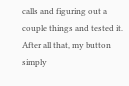calls and figuring out a couple things and tested it. After all that, my button simply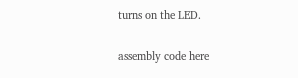turns on the LED.

assembly code here